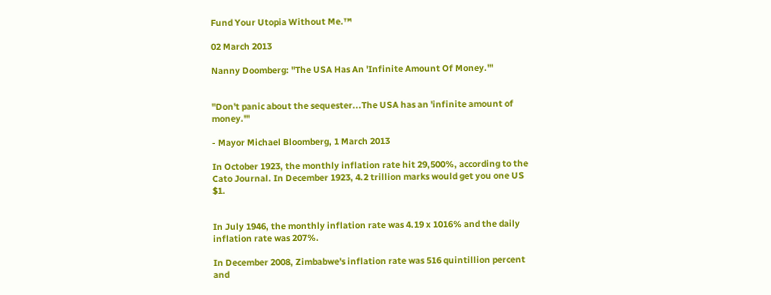Fund Your Utopia Without Me.™

02 March 2013

Nanny Doomberg: "The USA Has An 'Infinite Amount Of Money.'"


"Don't panic about the sequester...The USA has an 'infinite amount of money.'"

- Mayor Michael Bloomberg, 1 March 2013

In October 1923, the monthly inflation rate hit 29,500%, according to the Cato Journal. In December 1923, 4.2 trillion marks would get you one US $1.


In July 1946, the monthly inflation rate was 4.19 x 1016% and the daily inflation rate was 207%.

In December 2008, Zimbabwe's inflation rate was 516 quintillion percent and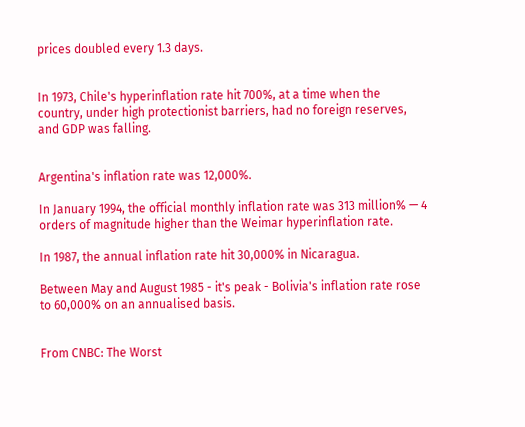prices doubled every 1.3 days.


In 1973, Chile's hyperinflation rate hit 700%, at a time when the country, under high protectionist barriers, had no foreign reserves, and GDP was falling.


Argentina's inflation rate was 12,000%.

In January 1994, the official monthly inflation rate was 313 million% — 4 orders of magnitude higher than the Weimar hyperinflation rate.

In 1987, the annual inflation rate hit 30,000% in Nicaragua.

Between May and August 1985 - it's peak - Bolivia's inflation rate rose to 60,000% on an annualised basis.


From CNBC: The Worst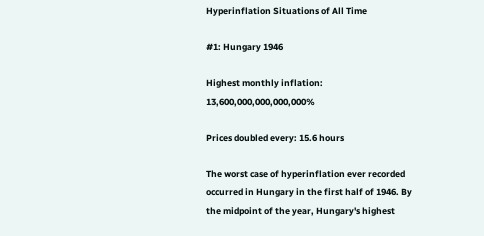Hyperinflation Situations of All Time

#1: Hungary 1946

Highest monthly inflation: 13,600,000,000,000,000%

Prices doubled every: 15.6 hours

The worst case of hyperinflation ever recorded occurred in Hungary in the first half of 1946. By the midpoint of the year, Hungary's highest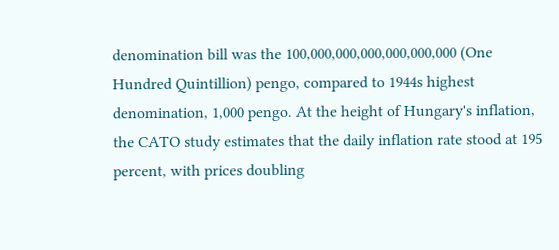denomination bill was the 100,000,000,000,000,000,000 (One Hundred Quintillion) pengo, compared to 1944s highest denomination, 1,000 pengo. At the height of Hungary's inflation, the CATO study estimates that the daily inflation rate stood at 195 percent, with prices doubling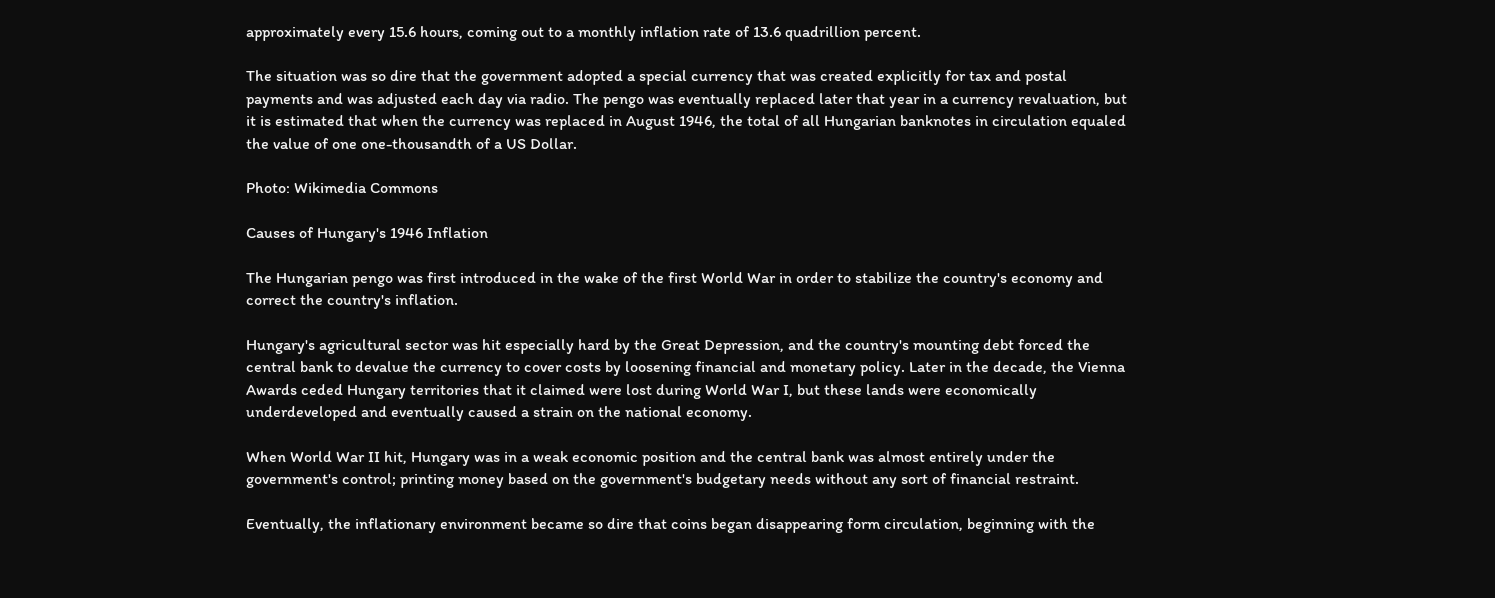approximately every 15.6 hours, coming out to a monthly inflation rate of 13.6 quadrillion percent.

The situation was so dire that the government adopted a special currency that was created explicitly for tax and postal payments and was adjusted each day via radio. The pengo was eventually replaced later that year in a currency revaluation, but it is estimated that when the currency was replaced in August 1946, the total of all Hungarian banknotes in circulation equaled the value of one one-thousandth of a US Dollar.

Photo: Wikimedia Commons

Causes of Hungary's 1946 Inflation

The Hungarian pengo was first introduced in the wake of the first World War in order to stabilize the country's economy and correct the country's inflation.

Hungary's agricultural sector was hit especially hard by the Great Depression, and the country's mounting debt forced the central bank to devalue the currency to cover costs by loosening financial and monetary policy. Later in the decade, the Vienna Awards ceded Hungary territories that it claimed were lost during World War I, but these lands were economically underdeveloped and eventually caused a strain on the national economy.

When World War II hit, Hungary was in a weak economic position and the central bank was almost entirely under the government's control; printing money based on the government's budgetary needs without any sort of financial restraint.

Eventually, the inflationary environment became so dire that coins began disappearing form circulation, beginning with the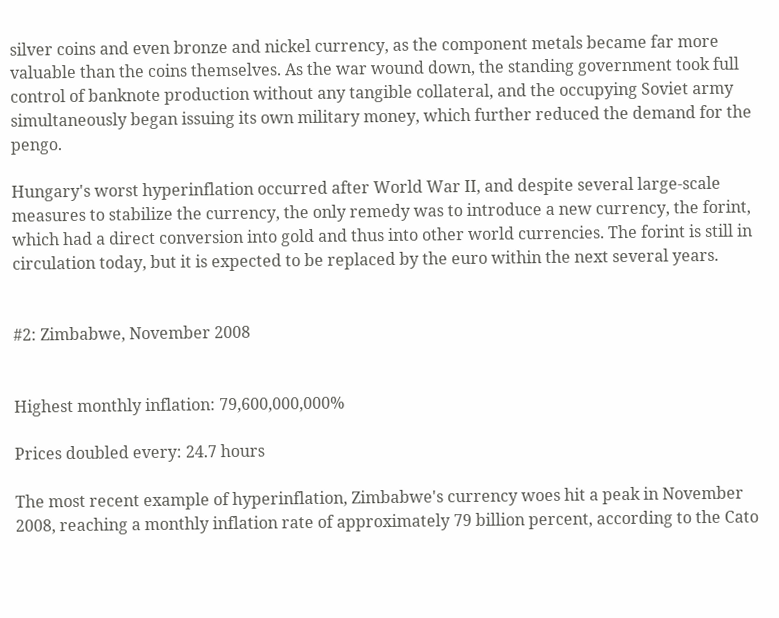silver coins and even bronze and nickel currency, as the component metals became far more valuable than the coins themselves. As the war wound down, the standing government took full control of banknote production without any tangible collateral, and the occupying Soviet army simultaneously began issuing its own military money, which further reduced the demand for the pengo.

Hungary's worst hyperinflation occurred after World War II, and despite several large-scale measures to stabilize the currency, the only remedy was to introduce a new currency, the forint, which had a direct conversion into gold and thus into other world currencies. The forint is still in circulation today, but it is expected to be replaced by the euro within the next several years.


#2: Zimbabwe, November 2008


Highest monthly inflation: 79,600,000,000%

Prices doubled every: 24.7 hours

The most recent example of hyperinflation, Zimbabwe's currency woes hit a peak in November 2008, reaching a monthly inflation rate of approximately 79 billion percent, according to the Cato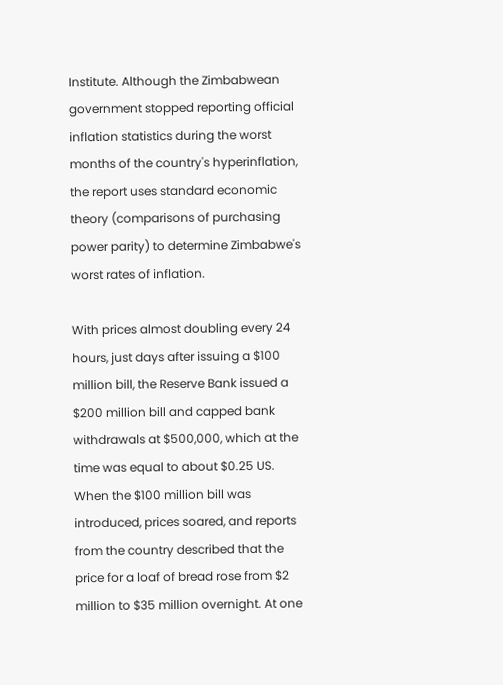Institute. Although the Zimbabwean government stopped reporting official inflation statistics during the worst months of the country's hyperinflation, the report uses standard economic theory (comparisons of purchasing power parity) to determine Zimbabwe's worst rates of inflation.

With prices almost doubling every 24 hours, just days after issuing a $100 million bill, the Reserve Bank issued a $200 million bill and capped bank withdrawals at $500,000, which at the time was equal to about $0.25 US. When the $100 million bill was introduced, prices soared, and reports from the country described that the price for a loaf of bread rose from $2 million to $35 million overnight. At one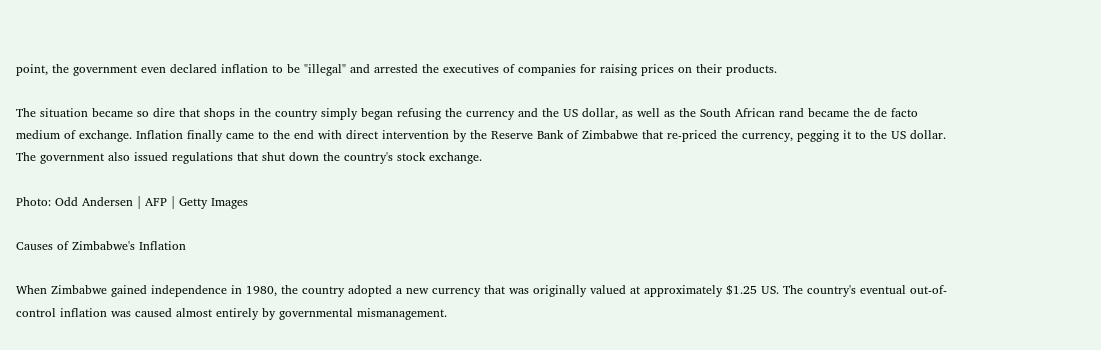point, the government even declared inflation to be "illegal" and arrested the executives of companies for raising prices on their products.

The situation became so dire that shops in the country simply began refusing the currency and the US dollar, as well as the South African rand became the de facto medium of exchange. Inflation finally came to the end with direct intervention by the Reserve Bank of Zimbabwe that re-priced the currency, pegging it to the US dollar. The government also issued regulations that shut down the country's stock exchange.

Photo: Odd Andersen | AFP | Getty Images

Causes of Zimbabwe's Inflation

When Zimbabwe gained independence in 1980, the country adopted a new currency that was originally valued at approximately $1.25 US. The country's eventual out-of-control inflation was caused almost entirely by governmental mismanagement.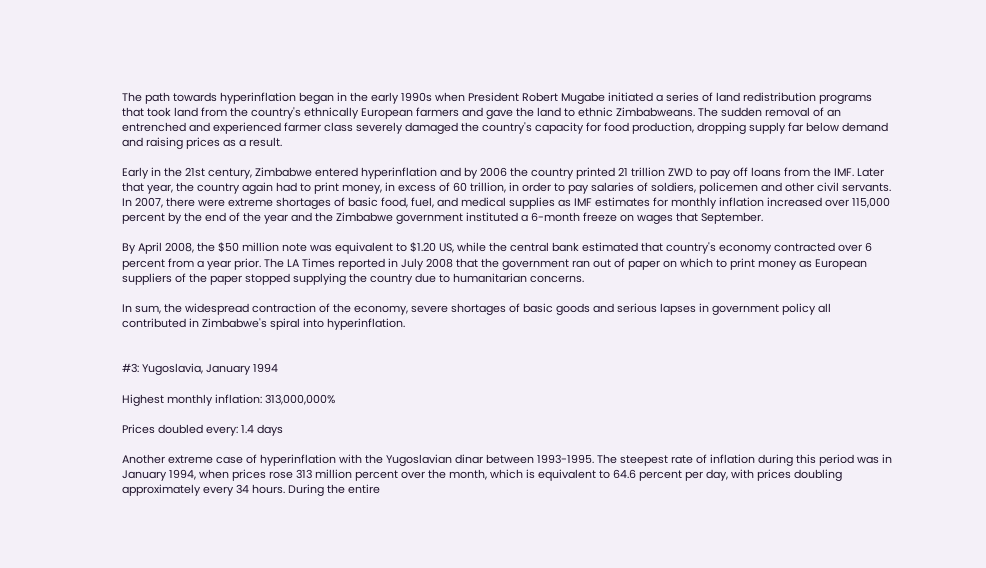The path towards hyperinflation began in the early 1990s when President Robert Mugabe initiated a series of land redistribution programs that took land from the country's ethnically European farmers and gave the land to ethnic Zimbabweans. The sudden removal of an entrenched and experienced farmer class severely damaged the country's capacity for food production, dropping supply far below demand and raising prices as a result.

Early in the 21st century, Zimbabwe entered hyperinflation and by 2006 the country printed 21 trillion ZWD to pay off loans from the IMF. Later that year, the country again had to print money, in excess of 60 trillion, in order to pay salaries of soldiers, policemen and other civil servants. In 2007, there were extreme shortages of basic food, fuel, and medical supplies as IMF estimates for monthly inflation increased over 115,000 percent by the end of the year and the Zimbabwe government instituted a 6-month freeze on wages that September.

By April 2008, the $50 million note was equivalent to $1.20 US, while the central bank estimated that country's economy contracted over 6 percent from a year prior. The LA Times reported in July 2008 that the government ran out of paper on which to print money as European suppliers of the paper stopped supplying the country due to humanitarian concerns.

In sum, the widespread contraction of the economy, severe shortages of basic goods and serious lapses in government policy all contributed in Zimbabwe's spiral into hyperinflation.


#3: Yugoslavia, January 1994

Highest monthly inflation: 313,000,000%

Prices doubled every: 1.4 days

Another extreme case of hyperinflation with the Yugoslavian dinar between 1993-1995. The steepest rate of inflation during this period was in January 1994, when prices rose 313 million percent over the month, which is equivalent to 64.6 percent per day, with prices doubling approximately every 34 hours. During the entire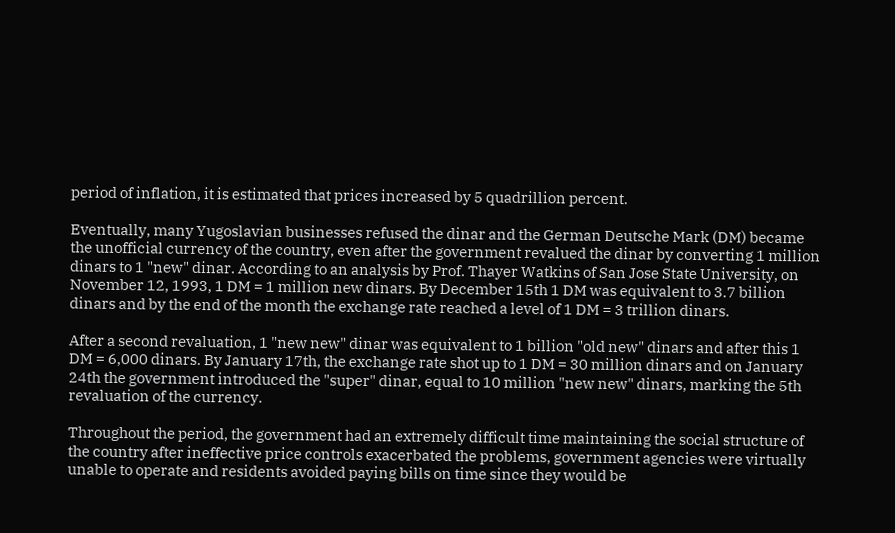period of inflation, it is estimated that prices increased by 5 quadrillion percent.

Eventually, many Yugoslavian businesses refused the dinar and the German Deutsche Mark (DM) became the unofficial currency of the country, even after the government revalued the dinar by converting 1 million dinars to 1 "new" dinar. According to an analysis by Prof. Thayer Watkins of San Jose State University, on November 12, 1993, 1 DM = 1 million new dinars. By December 15th 1 DM was equivalent to 3.7 billion dinars and by the end of the month the exchange rate reached a level of 1 DM = 3 trillion dinars.

After a second revaluation, 1 "new new" dinar was equivalent to 1 billion "old new" dinars and after this 1 DM = 6,000 dinars. By January 17th, the exchange rate shot up to 1 DM = 30 million dinars and on January 24th the government introduced the "super" dinar, equal to 10 million "new new" dinars, marking the 5th revaluation of the currency.

Throughout the period, the government had an extremely difficult time maintaining the social structure of the country after ineffective price controls exacerbated the problems, government agencies were virtually unable to operate and residents avoided paying bills on time since they would be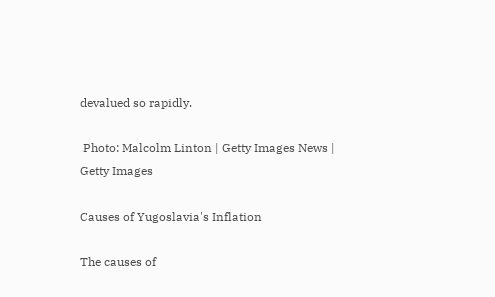devalued so rapidly.

 Photo: Malcolm Linton | Getty Images News | Getty Images

Causes of Yugoslavia's Inflation

The causes of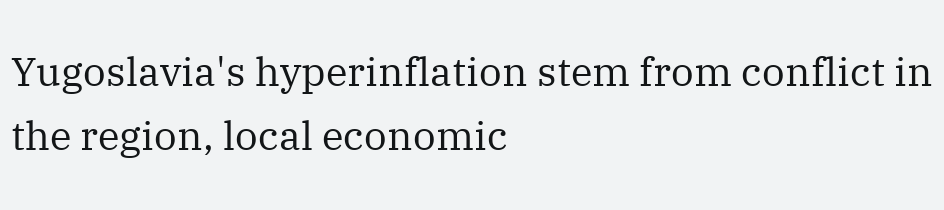Yugoslavia's hyperinflation stem from conflict in the region, local economic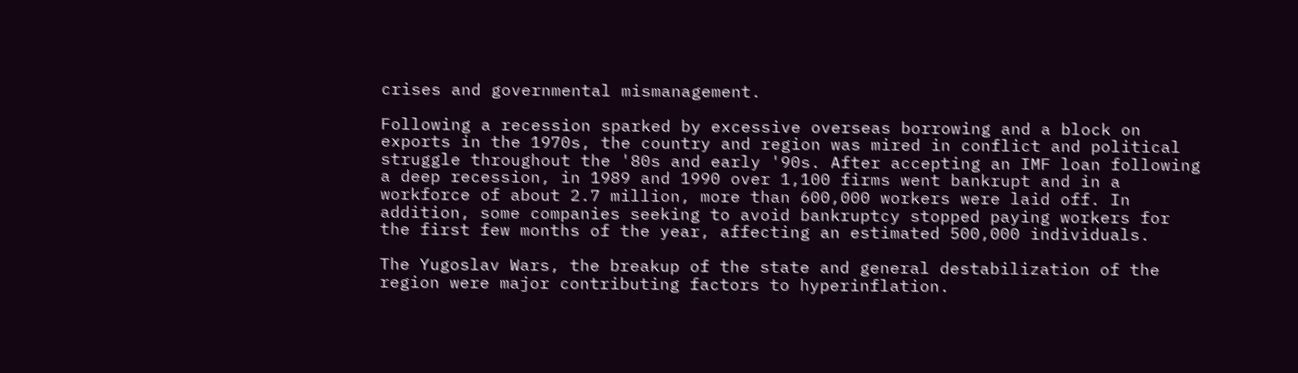crises and governmental mismanagement.

Following a recession sparked by excessive overseas borrowing and a block on exports in the 1970s, the country and region was mired in conflict and political struggle throughout the '80s and early '90s. After accepting an IMF loan following a deep recession, in 1989 and 1990 over 1,100 firms went bankrupt and in a workforce of about 2.7 million, more than 600,000 workers were laid off. In addition, some companies seeking to avoid bankruptcy stopped paying workers for the first few months of the year, affecting an estimated 500,000 individuals.

The Yugoslav Wars, the breakup of the state and general destabilization of the region were major contributing factors to hyperinflation.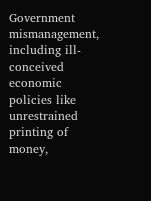Government mismanagement, including ill-conceived economic policies like unrestrained printing of money,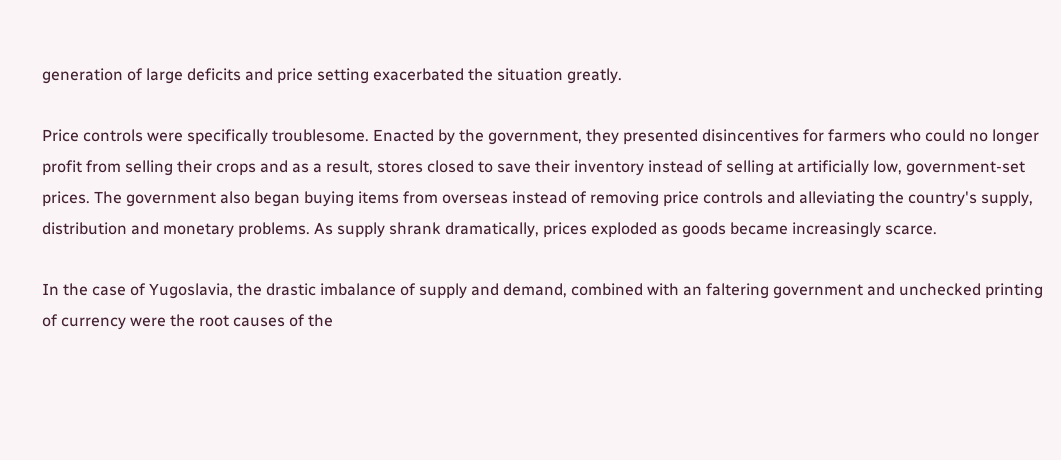generation of large deficits and price setting exacerbated the situation greatly.

Price controls were specifically troublesome. Enacted by the government, they presented disincentives for farmers who could no longer profit from selling their crops and as a result, stores closed to save their inventory instead of selling at artificially low, government-set prices. The government also began buying items from overseas instead of removing price controls and alleviating the country's supply, distribution and monetary problems. As supply shrank dramatically, prices exploded as goods became increasingly scarce.

In the case of Yugoslavia, the drastic imbalance of supply and demand, combined with an faltering government and unchecked printing of currency were the root causes of the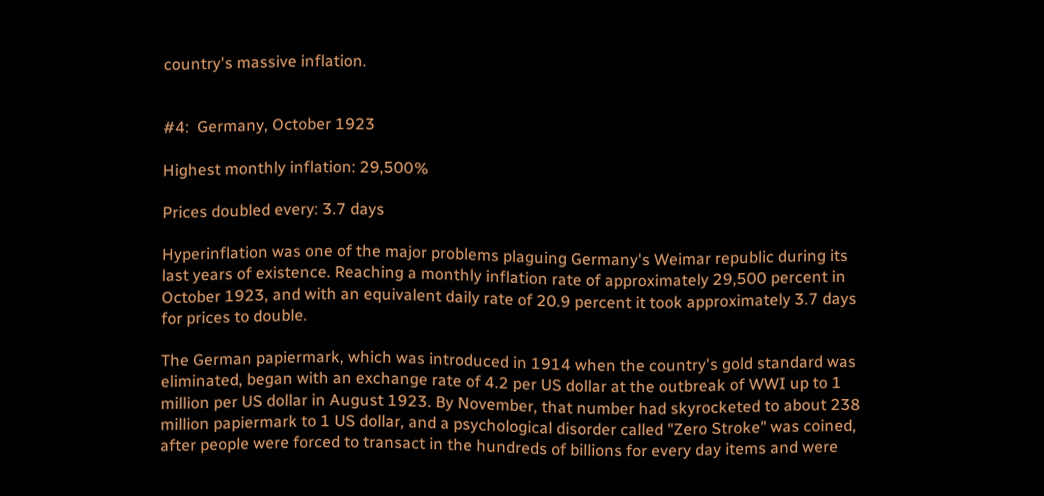country's massive inflation.


#4:  Germany, October 1923

Highest monthly inflation: 29,500%

Prices doubled every: 3.7 days

Hyperinflation was one of the major problems plaguing Germany's Weimar republic during its last years of existence. Reaching a monthly inflation rate of approximately 29,500 percent in October 1923, and with an equivalent daily rate of 20.9 percent it took approximately 3.7 days for prices to double.

The German papiermark, which was introduced in 1914 when the country's gold standard was eliminated, began with an exchange rate of 4.2 per US dollar at the outbreak of WWI up to 1 million per US dollar in August 1923. By November, that number had skyrocketed to about 238 million papiermark to 1 US dollar, and a psychological disorder called "Zero Stroke" was coined, after people were forced to transact in the hundreds of billions for every day items and were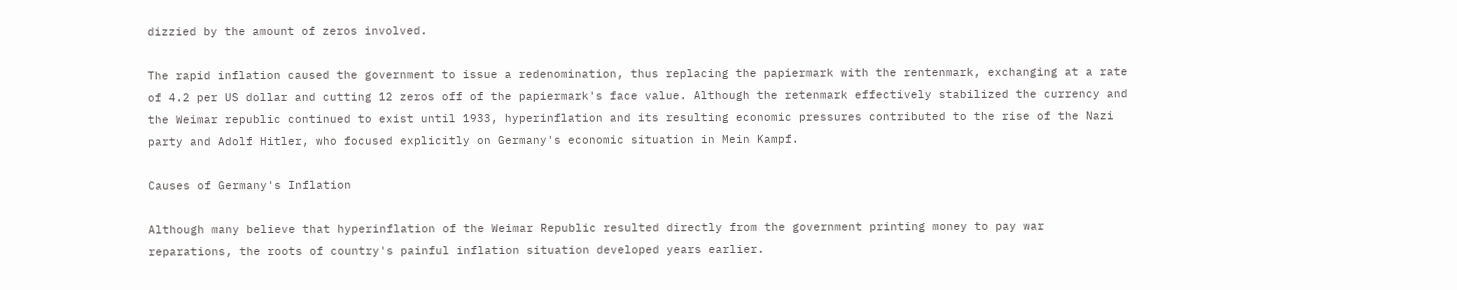dizzied by the amount of zeros involved.

The rapid inflation caused the government to issue a redenomination, thus replacing the papiermark with the rentenmark, exchanging at a rate of 4.2 per US dollar and cutting 12 zeros off of the papiermark's face value. Although the retenmark effectively stabilized the currency and the Weimar republic continued to exist until 1933, hyperinflation and its resulting economic pressures contributed to the rise of the Nazi party and Adolf Hitler, who focused explicitly on Germany's economic situation in Mein Kampf.

Causes of Germany's Inflation

Although many believe that hyperinflation of the Weimar Republic resulted directly from the government printing money to pay war reparations, the roots of country's painful inflation situation developed years earlier.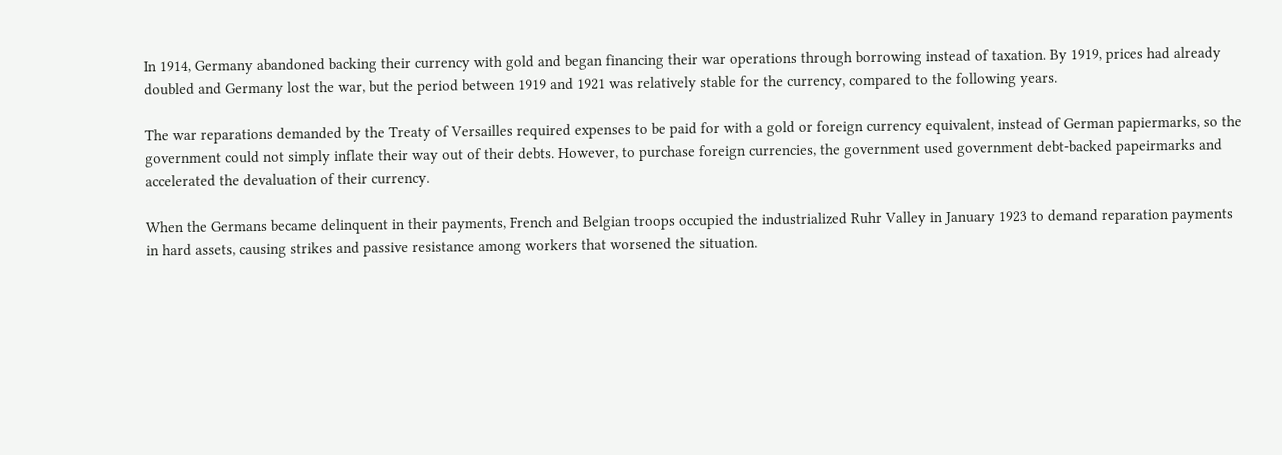In 1914, Germany abandoned backing their currency with gold and began financing their war operations through borrowing instead of taxation. By 1919, prices had already doubled and Germany lost the war, but the period between 1919 and 1921 was relatively stable for the currency, compared to the following years.

The war reparations demanded by the Treaty of Versailles required expenses to be paid for with a gold or foreign currency equivalent, instead of German papiermarks, so the government could not simply inflate their way out of their debts. However, to purchase foreign currencies, the government used government debt-backed papeirmarks and accelerated the devaluation of their currency.

When the Germans became delinquent in their payments, French and Belgian troops occupied the industrialized Ruhr Valley in January 1923 to demand reparation payments in hard assets, causing strikes and passive resistance among workers that worsened the situation.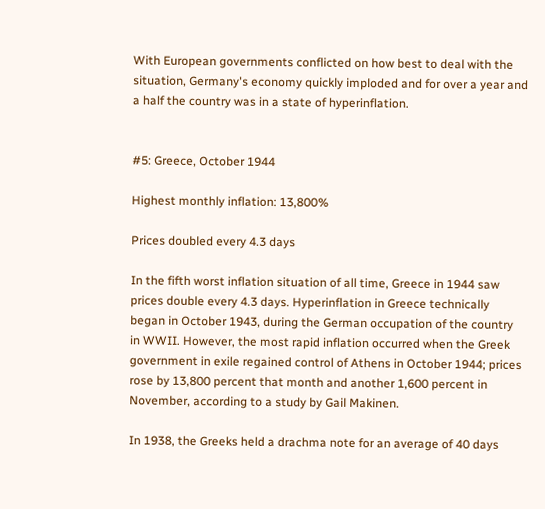With European governments conflicted on how best to deal with the situation, Germany's economy quickly imploded and for over a year and a half the country was in a state of hyperinflation.


#5: Greece, October 1944

Highest monthly inflation: 13,800%

Prices doubled every 4.3 days

In the fifth worst inflation situation of all time, Greece in 1944 saw prices double every 4.3 days. Hyperinflation in Greece technically began in October 1943, during the German occupation of the country in WWII. However, the most rapid inflation occurred when the Greek government in exile regained control of Athens in October 1944; prices rose by 13,800 percent that month and another 1,600 percent in November, according to a study by Gail Makinen.

In 1938, the Greeks held a drachma note for an average of 40 days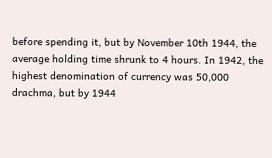before spending it, but by November 10th 1944, the average holding time shrunk to 4 hours. In 1942, the highest denomination of currency was 50,000 drachma, but by 1944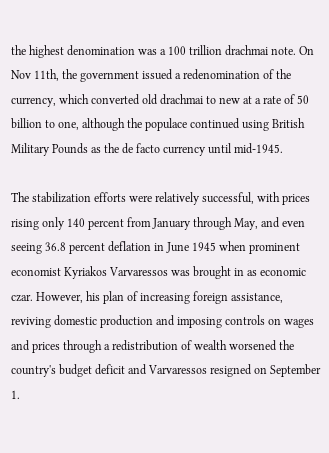the highest denomination was a 100 trillion drachmai note. On Nov 11th, the government issued a redenomination of the currency, which converted old drachmai to new at a rate of 50 billion to one, although the populace continued using British Military Pounds as the de facto currency until mid-1945.

The stabilization efforts were relatively successful, with prices rising only 140 percent from January through May, and even seeing 36.8 percent deflation in June 1945 when prominent economist Kyriakos Varvaressos was brought in as economic czar. However, his plan of increasing foreign assistance, reviving domestic production and imposing controls on wages and prices through a redistribution of wealth worsened the country's budget deficit and Varvaressos resigned on September 1.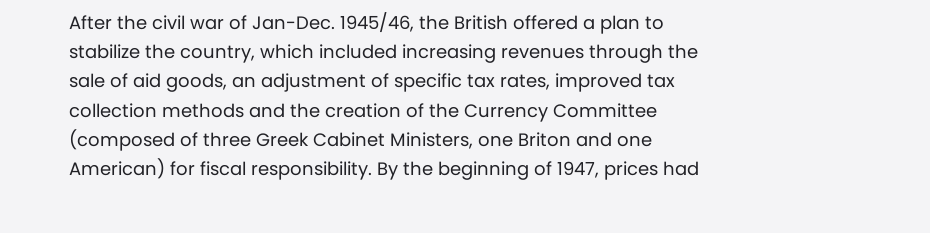After the civil war of Jan-Dec. 1945/46, the British offered a plan to stabilize the country, which included increasing revenues through the sale of aid goods, an adjustment of specific tax rates, improved tax collection methods and the creation of the Currency Committee (composed of three Greek Cabinet Ministers, one Briton and one American) for fiscal responsibility. By the beginning of 1947, prices had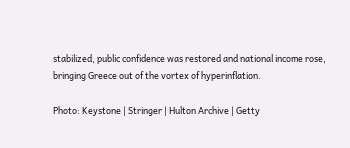stabilized, public confidence was restored and national income rose, bringing Greece out of the vortex of hyperinflation.

Photo: Keystone | Stringer | Hulton Archive | Getty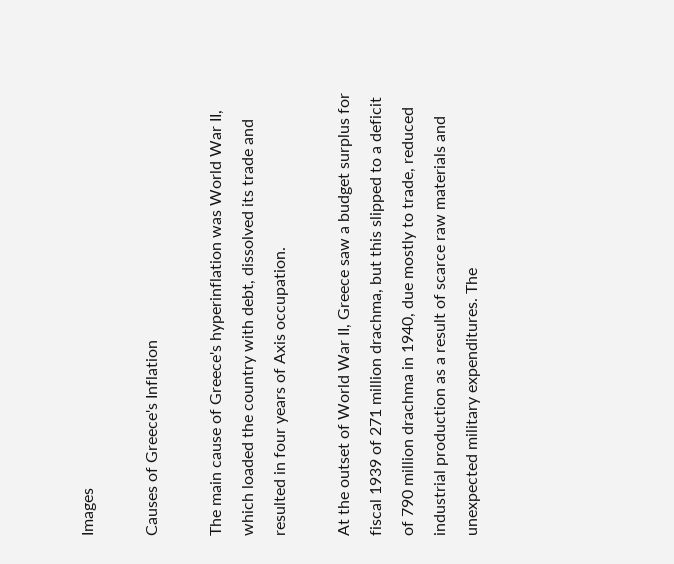Images

Causes of Greece's Inflation

The main cause of Greece's hyperinflation was World War II, which loaded the country with debt, dissolved its trade and resulted in four years of Axis occupation.

At the outset of World War II, Greece saw a budget surplus for fiscal 1939 of 271 million drachma, but this slipped to a deficit of 790 million drachma in 1940, due mostly to trade, reduced industrial production as a result of scarce raw materials and unexpected military expenditures. The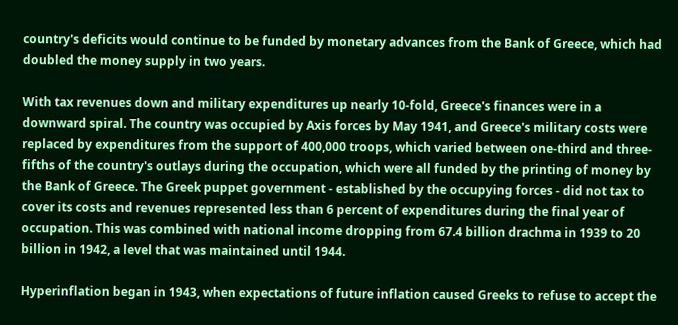country's deficits would continue to be funded by monetary advances from the Bank of Greece, which had doubled the money supply in two years.

With tax revenues down and military expenditures up nearly 10-fold, Greece's finances were in a downward spiral. The country was occupied by Axis forces by May 1941, and Greece's military costs were replaced by expenditures from the support of 400,000 troops, which varied between one-third and three-fifths of the country's outlays during the occupation, which were all funded by the printing of money by the Bank of Greece. The Greek puppet government - established by the occupying forces - did not tax to cover its costs and revenues represented less than 6 percent of expenditures during the final year of occupation. This was combined with national income dropping from 67.4 billion drachma in 1939 to 20 billion in 1942, a level that was maintained until 1944.

Hyperinflation began in 1943, when expectations of future inflation caused Greeks to refuse to accept the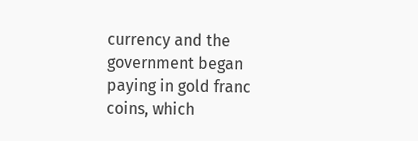currency and the government began paying in gold franc coins, which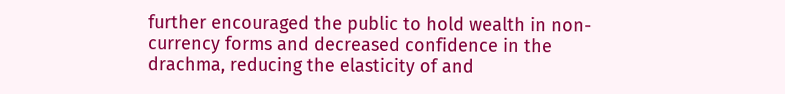further encouraged the public to hold wealth in non-currency forms and decreased confidence in the drachma, reducing the elasticity of and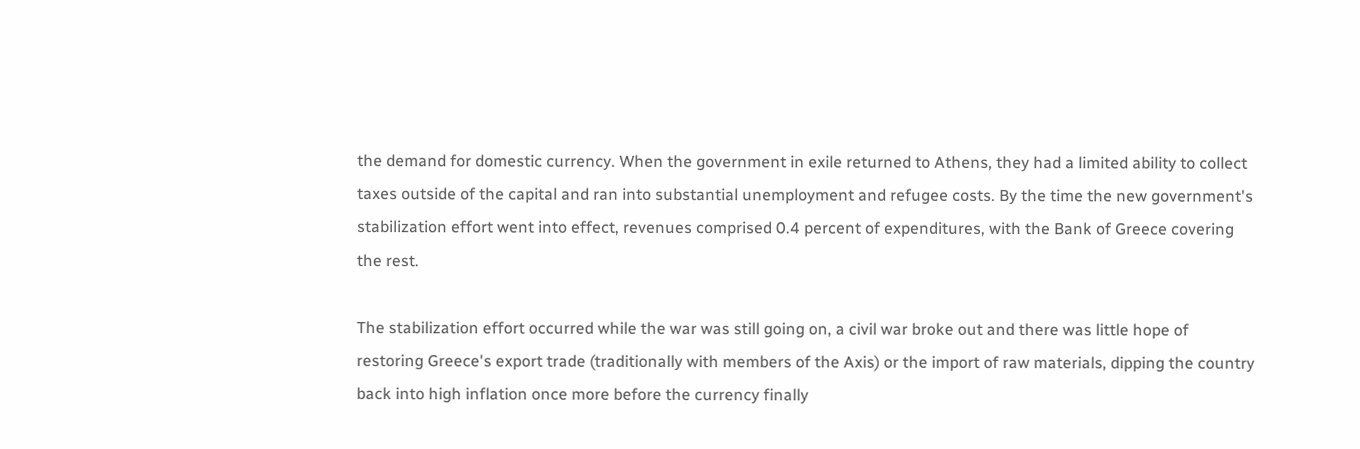the demand for domestic currency. When the government in exile returned to Athens, they had a limited ability to collect taxes outside of the capital and ran into substantial unemployment and refugee costs. By the time the new government's stabilization effort went into effect, revenues comprised 0.4 percent of expenditures, with the Bank of Greece covering the rest.

The stabilization effort occurred while the war was still going on, a civil war broke out and there was little hope of restoring Greece's export trade (traditionally with members of the Axis) or the import of raw materials, dipping the country back into high inflation once more before the currency finally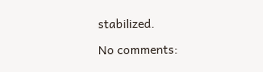stabilized.

No comments: